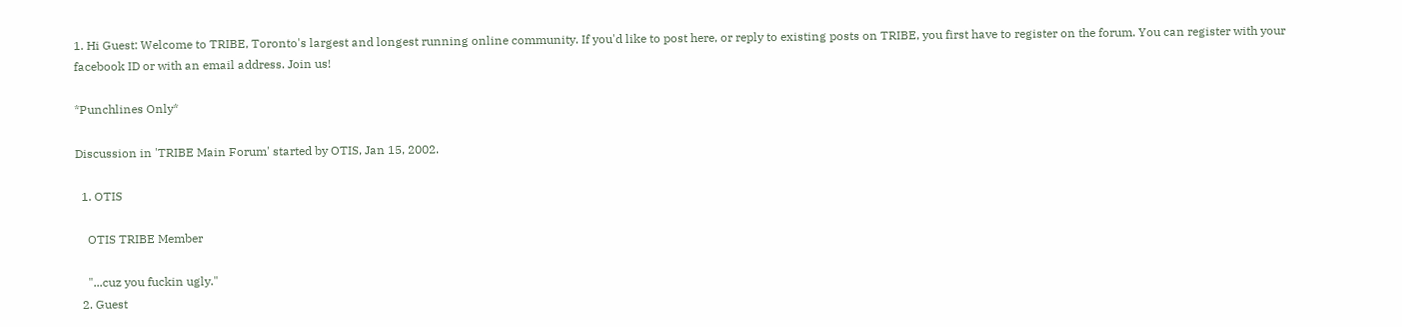1. Hi Guest: Welcome to TRIBE, Toronto's largest and longest running online community. If you'd like to post here, or reply to existing posts on TRIBE, you first have to register on the forum. You can register with your facebook ID or with an email address. Join us!

*Punchlines Only*

Discussion in 'TRIBE Main Forum' started by OTIS, Jan 15, 2002.

  1. OTIS

    OTIS TRIBE Member

    "...cuz you fuckin ugly."
  2. Guest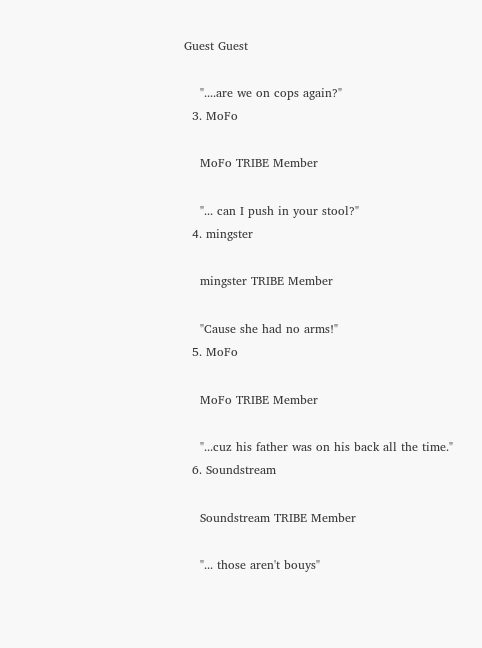Guest Guest

    "....are we on cops again?"
  3. MoFo

    MoFo TRIBE Member

    "... can I push in your stool?"
  4. mingster

    mingster TRIBE Member

    "Cause she had no arms!"
  5. MoFo

    MoFo TRIBE Member

    "...cuz his father was on his back all the time."
  6. Soundstream

    Soundstream TRIBE Member

    "... those aren't bouys"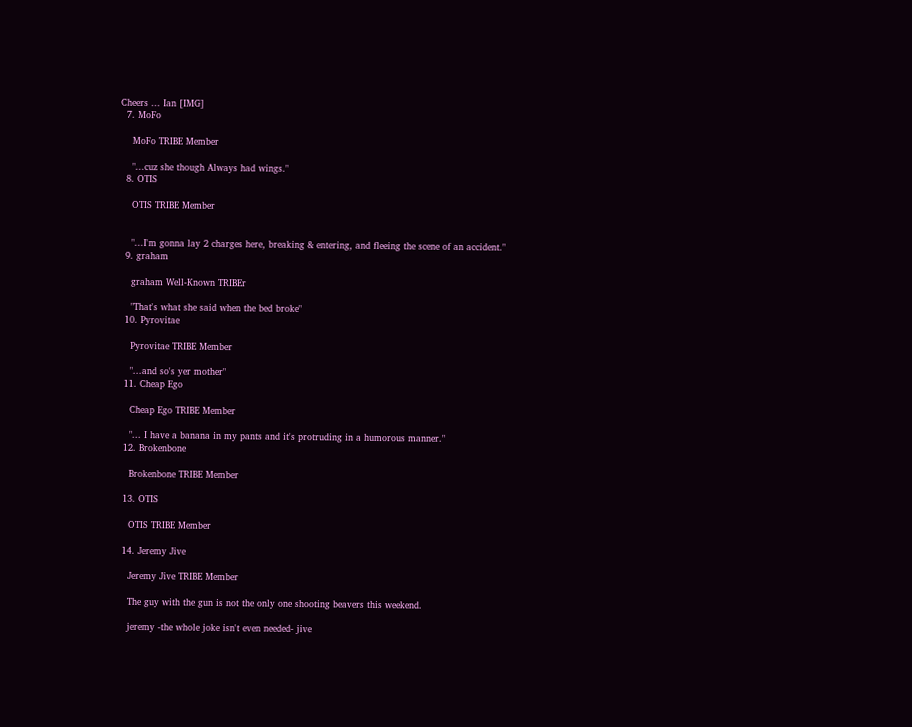Cheers ... Ian [IMG]
  7. MoFo

    MoFo TRIBE Member

    "...cuz she though Always had wings."
  8. OTIS

    OTIS TRIBE Member


    "...I'm gonna lay 2 charges here, breaking & entering, and fleeing the scene of an accident."
  9. graham

    graham Well-Known TRIBEr

    "That's what she said when the bed broke"
  10. Pyrovitae

    Pyrovitae TRIBE Member

    "...and so's yer mother"
  11. Cheap Ego

    Cheap Ego TRIBE Member

    "... I have a banana in my pants and it's protruding in a humorous manner."
  12. Brokenbone

    Brokenbone TRIBE Member

  13. OTIS

    OTIS TRIBE Member

  14. Jeremy Jive

    Jeremy Jive TRIBE Member

    The guy with the gun is not the only one shooting beavers this weekend.

    jeremy -the whole joke isn't even needed- jive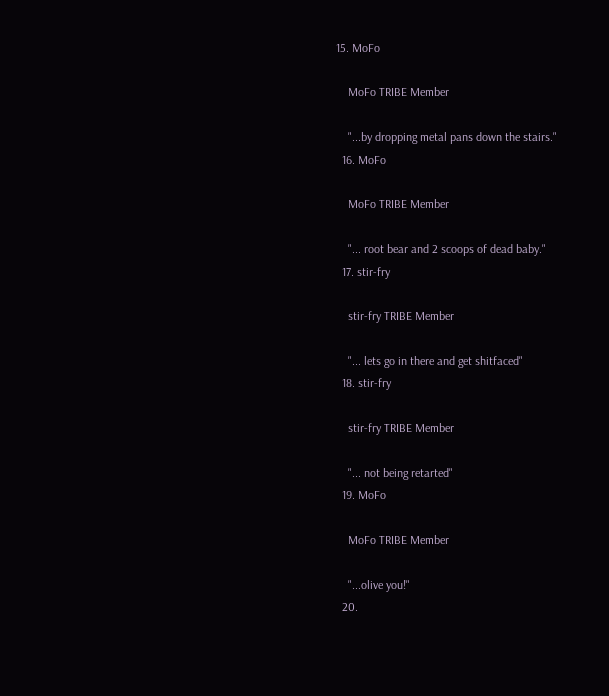15. MoFo

    MoFo TRIBE Member

    "...by dropping metal pans down the stairs."
  16. MoFo

    MoFo TRIBE Member

    "... root bear and 2 scoops of dead baby."
  17. stir-fry

    stir-fry TRIBE Member

    "... lets go in there and get shitfaced"
  18. stir-fry

    stir-fry TRIBE Member

    "... not being retarted"
  19. MoFo

    MoFo TRIBE Member

    "...olive you!"
  20.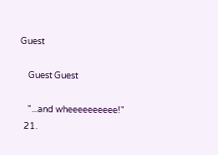Guest

    Guest Guest

    "...and wheeeeeeeeee!"
  21.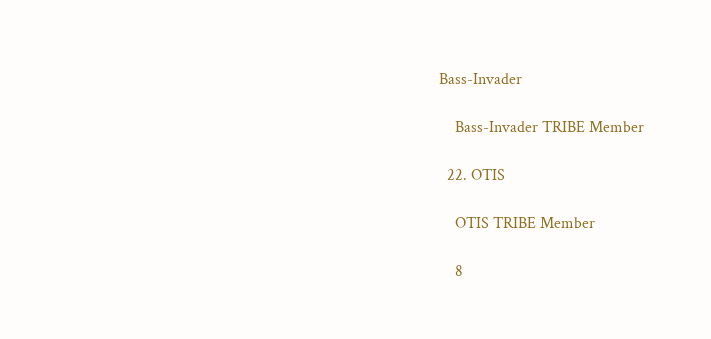Bass-Invader

    Bass-Invader TRIBE Member

  22. OTIS

    OTIS TRIBE Member

    8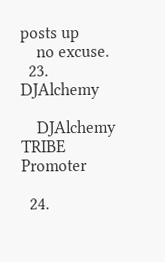posts up
    no excuse.
  23. DJAlchemy

    DJAlchemy TRIBE Promoter

  24.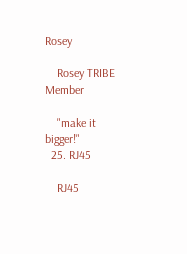Rosey

    Rosey TRIBE Member

    "make it bigger!"
  25. RJ45

    RJ45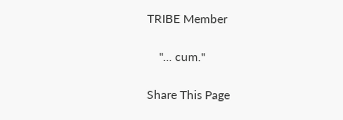TRIBE Member

    "... cum."

Share This Page